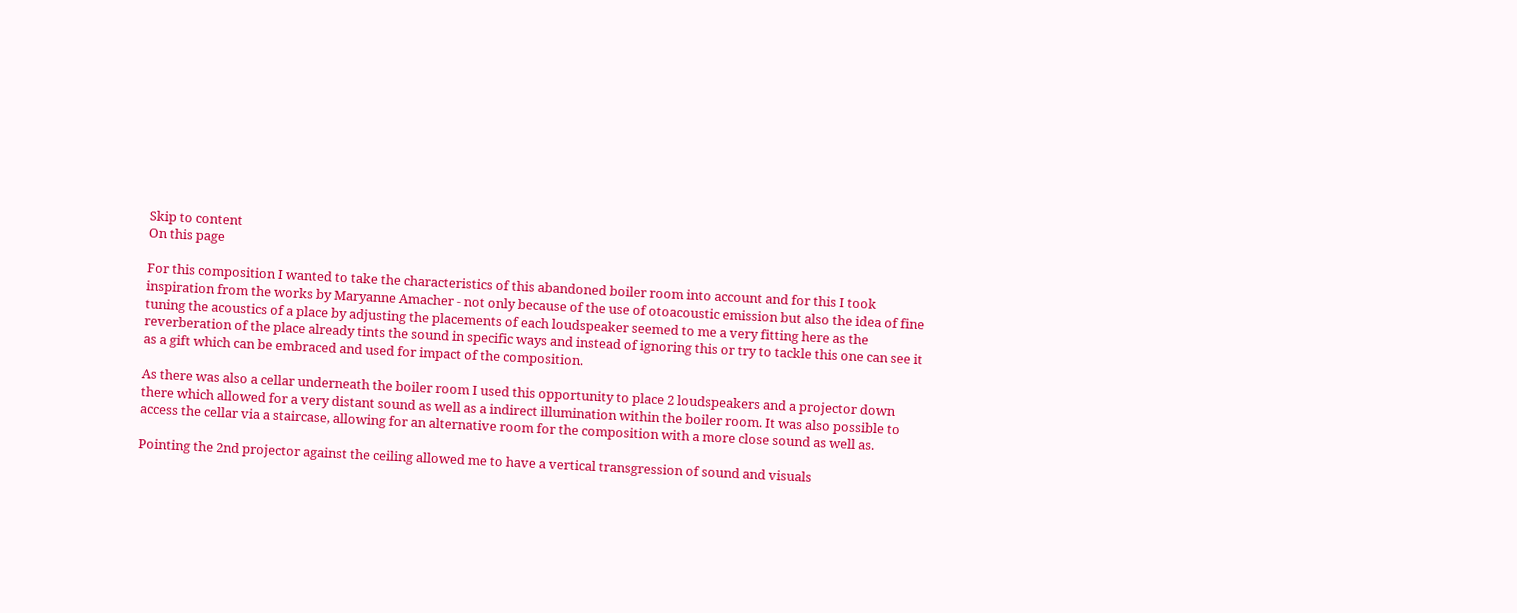Skip to content
On this page

For this composition I wanted to take the characteristics of this abandoned boiler room into account and for this I took inspiration from the works by Maryanne Amacher - not only because of the use of otoacoustic emission but also the idea of fine tuning the acoustics of a place by adjusting the placements of each loudspeaker seemed to me a very fitting here as the reverberation of the place already tints the sound in specific ways and instead of ignoring this or try to tackle this one can see it as a gift which can be embraced and used for impact of the composition.

As there was also a cellar underneath the boiler room I used this opportunity to place 2 loudspeakers and a projector down there which allowed for a very distant sound as well as a indirect illumination within the boiler room. It was also possible to access the cellar via a staircase, allowing for an alternative room for the composition with a more close sound as well as.

Pointing the 2nd projector against the ceiling allowed me to have a vertical transgression of sound and visuals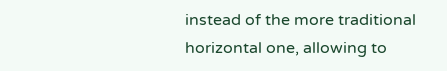instead of the more traditional horizontal one, allowing to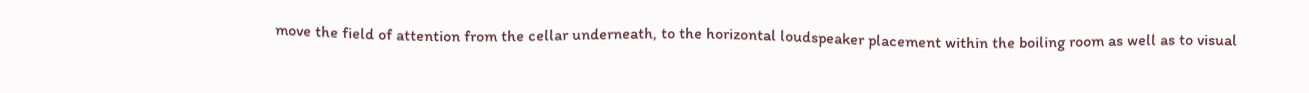move the field of attention from the cellar underneath, to the horizontal loudspeaker placement within the boiling room as well as to visual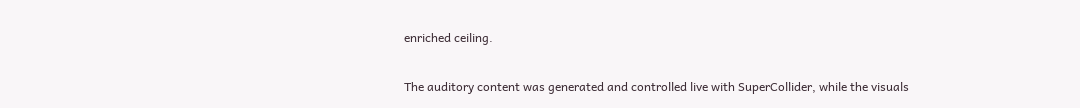enriched ceiling.

The auditory content was generated and controlled live with SuperCollider, while the visuals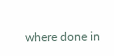where done in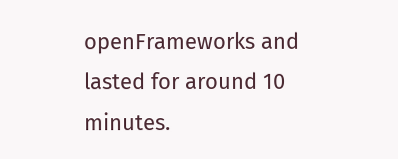openFrameworks and lasted for around 10 minutes.